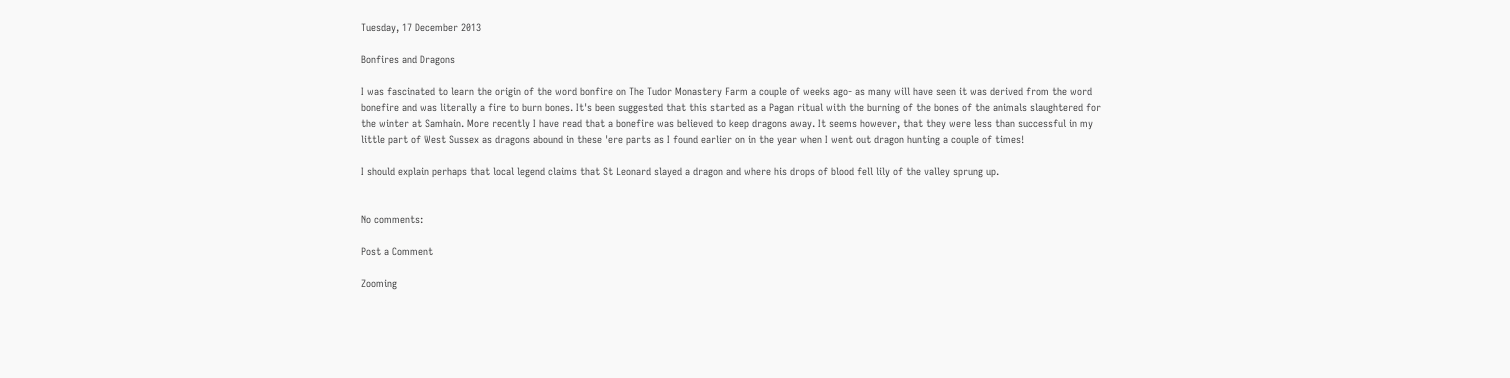Tuesday, 17 December 2013

Bonfires and Dragons

I was fascinated to learn the origin of the word bonfire on The Tudor Monastery Farm a couple of weeks ago- as many will have seen it was derived from the word bonefire and was literally a fire to burn bones. It's been suggested that this started as a Pagan ritual with the burning of the bones of the animals slaughtered for the winter at Samhain. More recently I have read that a bonefire was believed to keep dragons away. It seems however, that they were less than successful in my little part of West Sussex as dragons abound in these 'ere parts as I found earlier on in the year when I went out dragon hunting a couple of times!

I should explain perhaps that local legend claims that St Leonard slayed a dragon and where his drops of blood fell lily of the valley sprung up.


No comments:

Post a Comment

Zooming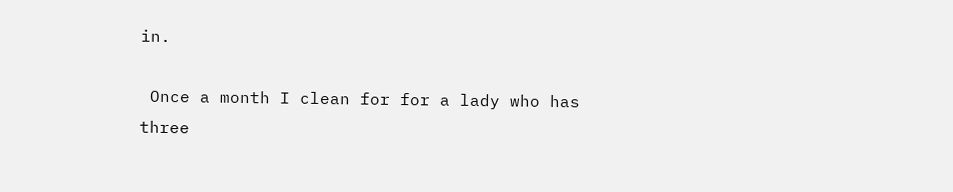in.

 Once a month I clean for for a lady who has three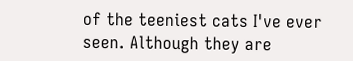of the teeniest cats I've ever seen. Although they are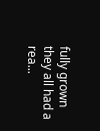fully grown they all had a rea...